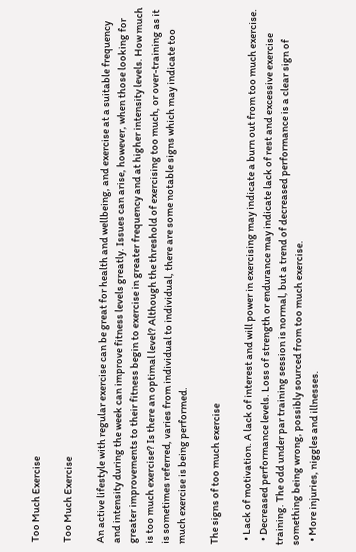Too Much Exercise

Too Much Exercise

An active lifestyle with regular exercise can be great for health and wellbeing, and exercise at a suitable frequency and intensity during the week can improve fitness levels greatly. Issues can arise, however, when those looking for greater improvements to their fitness begin to exercise in greater frequency and at higher intensity levels. How much is too much exercise? Is there an optimal level? Although the threshold of exercising too much, or over-training as it is sometimes referred, varies from individual to individual, there are some notable signs which may indicate too much exercise is being performed.

The signs of too much exercise

  • Lack of motivation. A lack of interest and will power in exercising may indicate a burn out from too much exercise.
  • Decreased performance levels. Loss of strength or endurance may indicate lack of rest and excessive exercise training. The odd under par training session is normal, but a trend of decreased performance is a clear sign of something being wrong, possibly sourced from too much exercise.
  • More injuries, niggles and illnesses.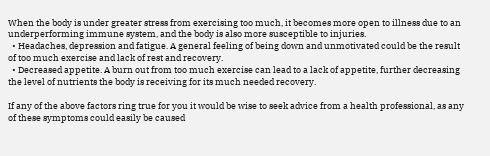When the body is under greater stress from exercising too much, it becomes more open to illness due to an underperforming immune system, and the body is also more susceptible to injuries.
  • Headaches, depression and fatigue. A general feeling of being down and unmotivated could be the result of too much exercise and lack of rest and recovery.
  • Decreased appetite. A burn out from too much exercise can lead to a lack of appetite, further decreasing the level of nutrients the body is receiving for its much needed recovery.

If any of the above factors ring true for you it would be wise to seek advice from a health professional, as any of these symptoms could easily be caused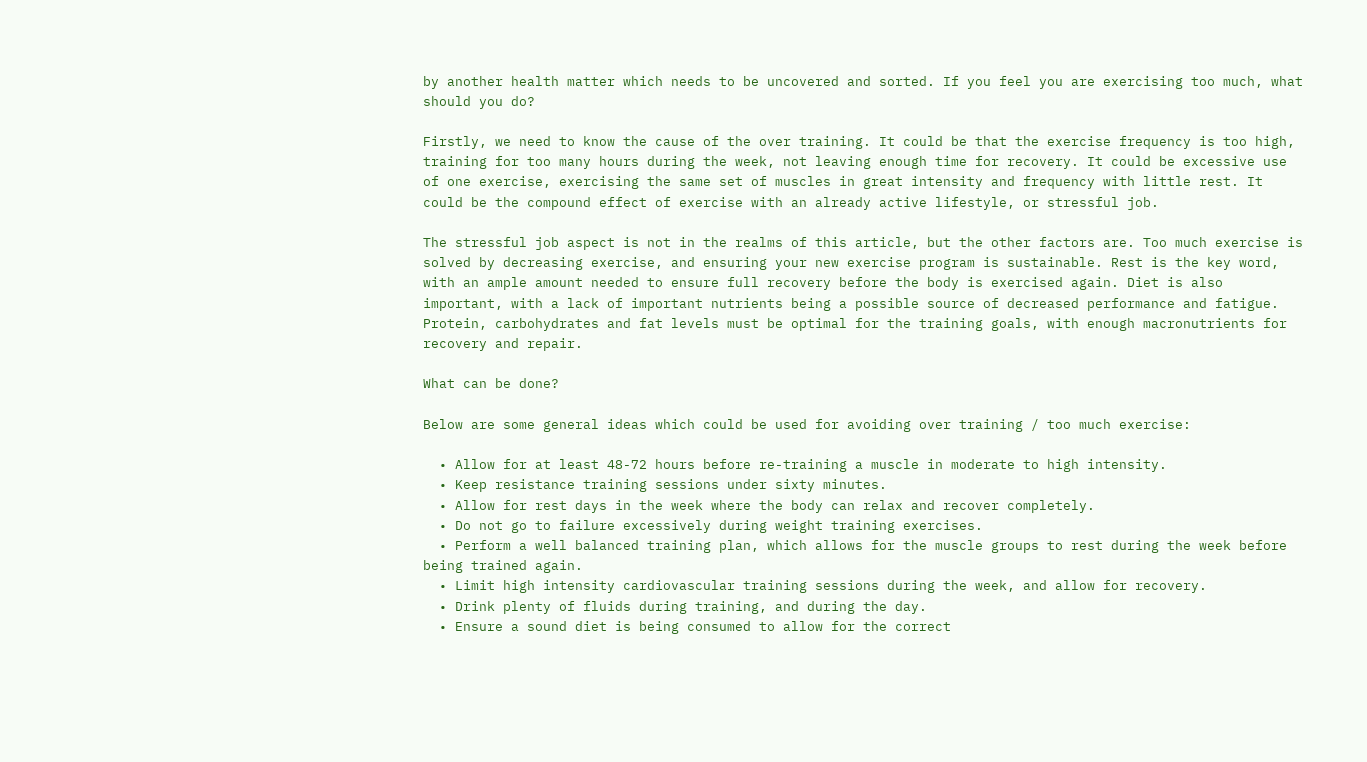by another health matter which needs to be uncovered and sorted. If you feel you are exercising too much, what should you do?

Firstly, we need to know the cause of the over training. It could be that the exercise frequency is too high, training for too many hours during the week, not leaving enough time for recovery. It could be excessive use of one exercise, exercising the same set of muscles in great intensity and frequency with little rest. It could be the compound effect of exercise with an already active lifestyle, or stressful job.

The stressful job aspect is not in the realms of this article, but the other factors are. Too much exercise is solved by decreasing exercise, and ensuring your new exercise program is sustainable. Rest is the key word, with an ample amount needed to ensure full recovery before the body is exercised again. Diet is also important, with a lack of important nutrients being a possible source of decreased performance and fatigue. Protein, carbohydrates and fat levels must be optimal for the training goals, with enough macronutrients for recovery and repair.

What can be done?

Below are some general ideas which could be used for avoiding over training / too much exercise:

  • Allow for at least 48-72 hours before re-training a muscle in moderate to high intensity.
  • Keep resistance training sessions under sixty minutes.
  • Allow for rest days in the week where the body can relax and recover completely.
  • Do not go to failure excessively during weight training exercises.
  • Perform a well balanced training plan, which allows for the muscle groups to rest during the week before being trained again.
  • Limit high intensity cardiovascular training sessions during the week, and allow for recovery.
  • Drink plenty of fluids during training, and during the day.
  • Ensure a sound diet is being consumed to allow for the correct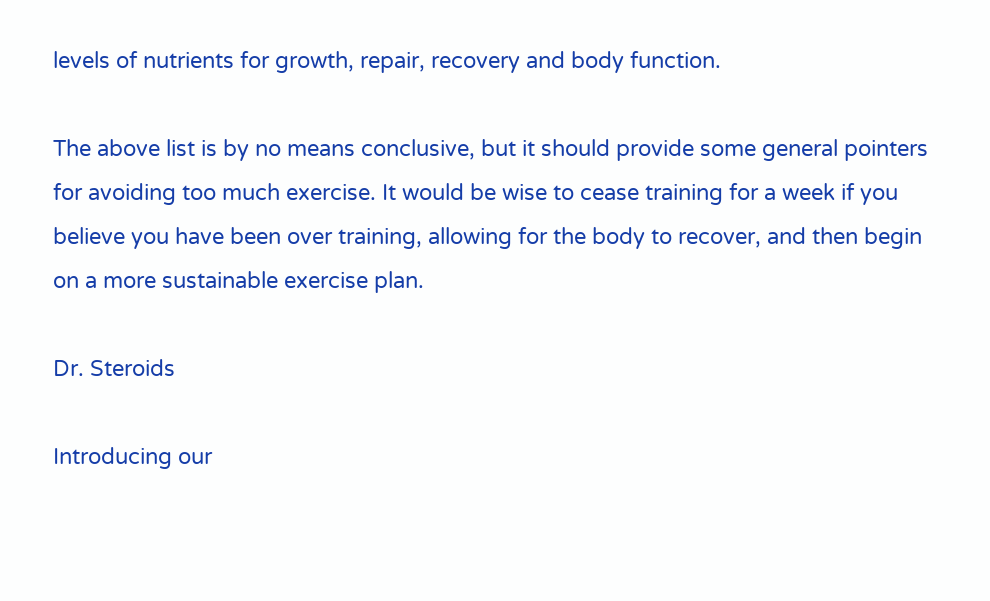levels of nutrients for growth, repair, recovery and body function.

The above list is by no means conclusive, but it should provide some general pointers for avoiding too much exercise. It would be wise to cease training for a week if you believe you have been over training, allowing for the body to recover, and then begin on a more sustainable exercise plan.

Dr. Steroids

Introducing our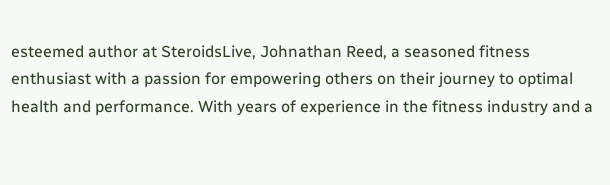esteemed author at SteroidsLive, Johnathan Reed, a seasoned fitness enthusiast with a passion for empowering others on their journey to optimal health and performance. With years of experience in the fitness industry and a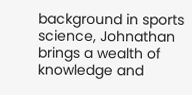background in sports science, Johnathan brings a wealth of knowledge and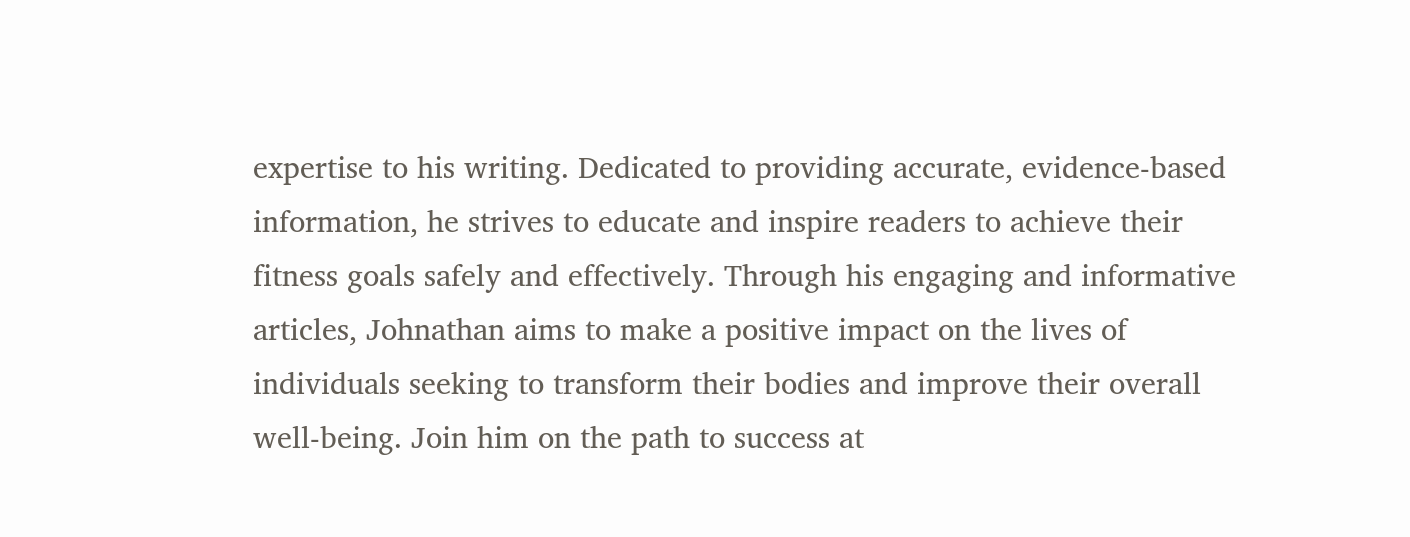expertise to his writing. Dedicated to providing accurate, evidence-based information, he strives to educate and inspire readers to achieve their fitness goals safely and effectively. Through his engaging and informative articles, Johnathan aims to make a positive impact on the lives of individuals seeking to transform their bodies and improve their overall well-being. Join him on the path to success at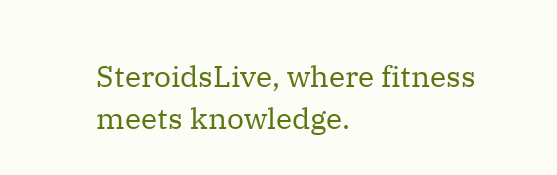SteroidsLive, where fitness meets knowledge.